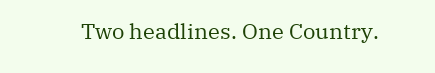Two headlines. One Country.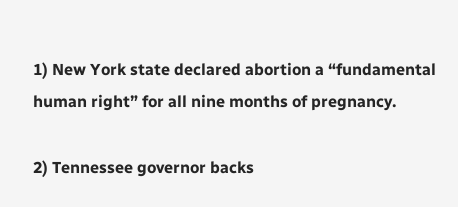1) New York state declared abortion a “fundamental human right” for all nine months of pregnancy.

2) Tennessee governor backs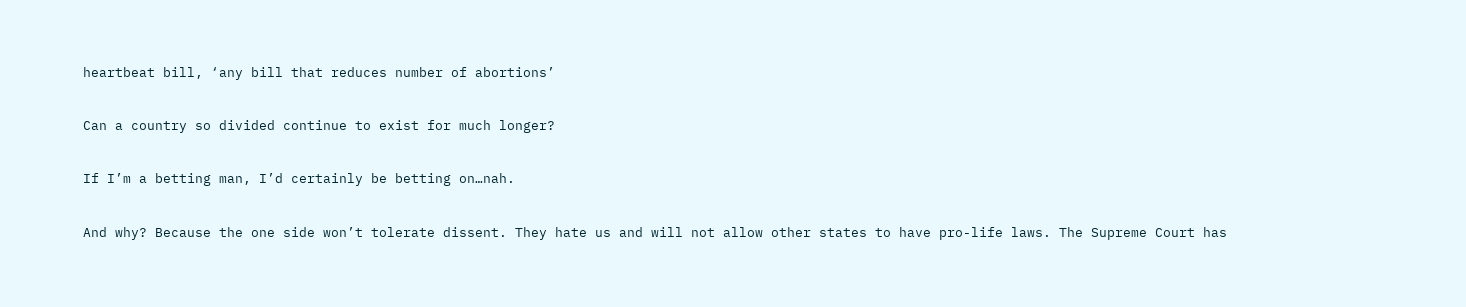heartbeat bill, ‘any bill that reduces number of abortions’

Can a country so divided continue to exist for much longer?

If I’m a betting man, I’d certainly be betting on…nah.

And why? Because the one side won’t tolerate dissent. They hate us and will not allow other states to have pro-life laws. The Supreme Court has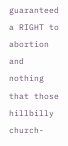guaranteed a RIGHT to abortion and nothing that those hillbilly church-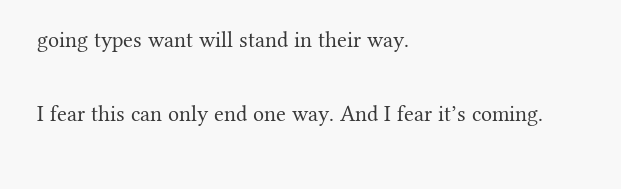going types want will stand in their way.

I fear this can only end one way. And I fear it’s coming.